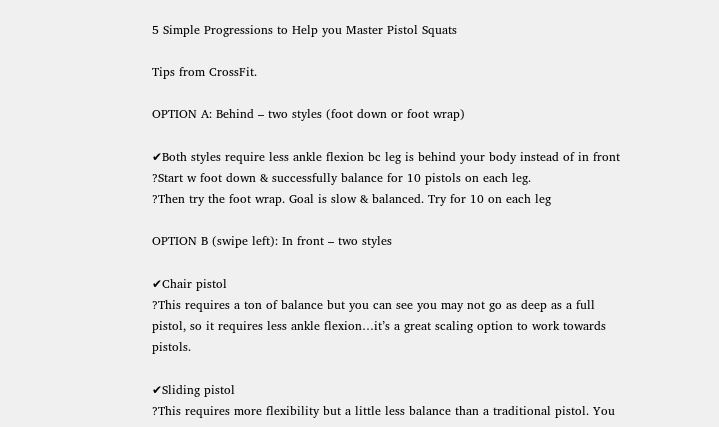5 Simple Progressions to Help you Master Pistol Squats

Tips from CrossFit.

OPTION A: Behind – two styles (foot down or foot wrap)

✔Both styles require less ankle flexion bc leg is behind your body instead of in front
?Start w foot down & successfully balance for 10 pistols on each leg.
?Then try the foot wrap. Goal is slow & balanced. Try for 10 on each leg

OPTION B (swipe left): In front – two styles

✔Chair pistol
?This requires a ton of balance but you can see you may not go as deep as a full pistol, so it requires less ankle flexion…it’s a great scaling option to work towards pistols.

✔Sliding pistol
?This requires more flexibility but a little less balance than a traditional pistol. You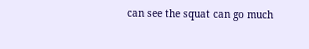can see the squat can go much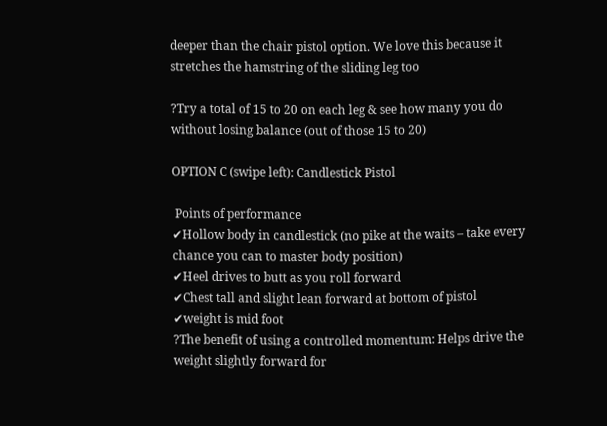deeper than the chair pistol option. We love this because it stretches the hamstring of the sliding leg too

?Try a total of 15 to 20 on each leg & see how many you do without losing balance (out of those 15 to 20)

OPTION C (swipe left): Candlestick Pistol

 Points of performance
✔Hollow body in candlestick (no pike at the waits – take every chance you can to master body position)
✔Heel drives to butt as you roll forward
✔Chest tall and slight lean forward at bottom of pistol
✔weight is mid foot
?The benefit of using a controlled momentum: Helps drive the weight slightly forward for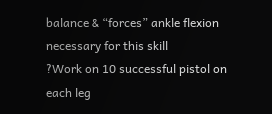balance & “forces” ankle flexion necessary for this skill
?Work on 10 successful pistol on each leg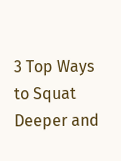3 Top Ways to Squat Deeper and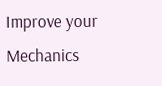Improve your Mechanics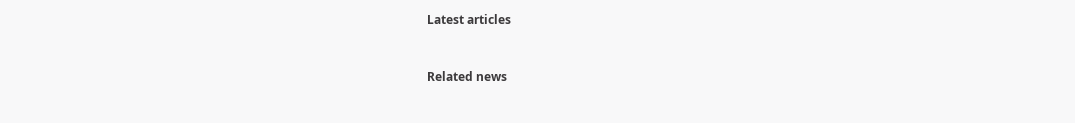Latest articles


Related news